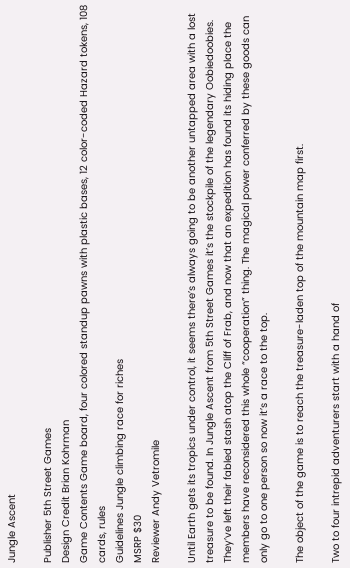Jungle Ascent

Publisher 5th Street Games
Design Credit Brian Kohrman
Game Contents Game board, four colored standup pawns with plastic bases, 12 color-coded Hazard tokens, 108 cards, rules
Guidelines Jungle climbing race for riches
MSRP $30
Reviewer Andy Vetromile

Until Earth gets its tropics under control, it seems there’s always going to be another untapped area with a lost treasure to be found. In Jungle Ascent from 5th Street Games it’s the stockpile of the legendary Oobiedoobies. They’ve left their fabled stash atop the Cliff of Frab, and now that an expedition has found its hiding place the members have reconsidered this whole “cooperation” thing. The magical power conferred by these goods can only go to one person so now it’s a race to the top.

The object of the game is to reach the treasure-laden top of the mountain map first.

Two to four intrepid adventurers start with a hand of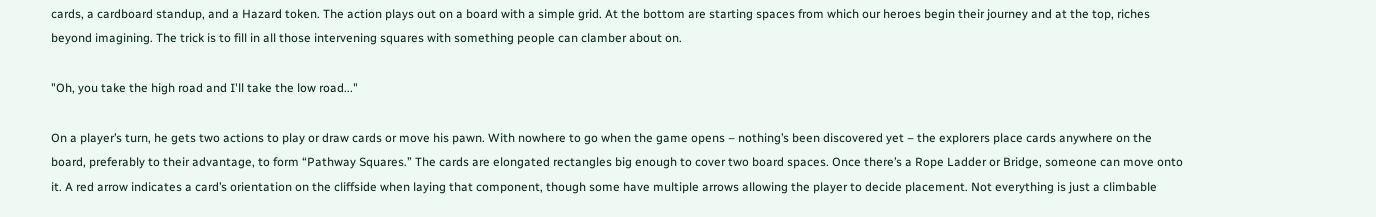cards, a cardboard standup, and a Hazard token. The action plays out on a board with a simple grid. At the bottom are starting spaces from which our heroes begin their journey and at the top, riches beyond imagining. The trick is to fill in all those intervening squares with something people can clamber about on.

"Oh, you take the high road and I'll take the low road..."

On a player’s turn, he gets two actions to play or draw cards or move his pawn. With nowhere to go when the game opens – nothing’s been discovered yet – the explorers place cards anywhere on the board, preferably to their advantage, to form “Pathway Squares.” The cards are elongated rectangles big enough to cover two board spaces. Once there’s a Rope Ladder or Bridge, someone can move onto it. A red arrow indicates a card’s orientation on the cliffside when laying that component, though some have multiple arrows allowing the player to decide placement. Not everything is just a climbable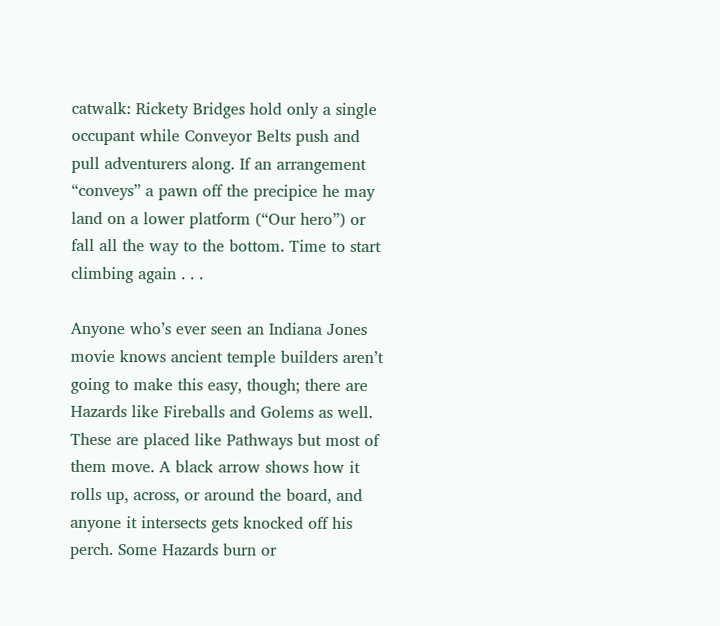catwalk: Rickety Bridges hold only a single occupant while Conveyor Belts push and pull adventurers along. If an arrangement “conveys” a pawn off the precipice he may land on a lower platform (“Our hero”) or fall all the way to the bottom. Time to start climbing again . . .

Anyone who’s ever seen an Indiana Jones movie knows ancient temple builders aren’t going to make this easy, though; there are Hazards like Fireballs and Golems as well. These are placed like Pathways but most of them move. A black arrow shows how it rolls up, across, or around the board, and anyone it intersects gets knocked off his perch. Some Hazards burn or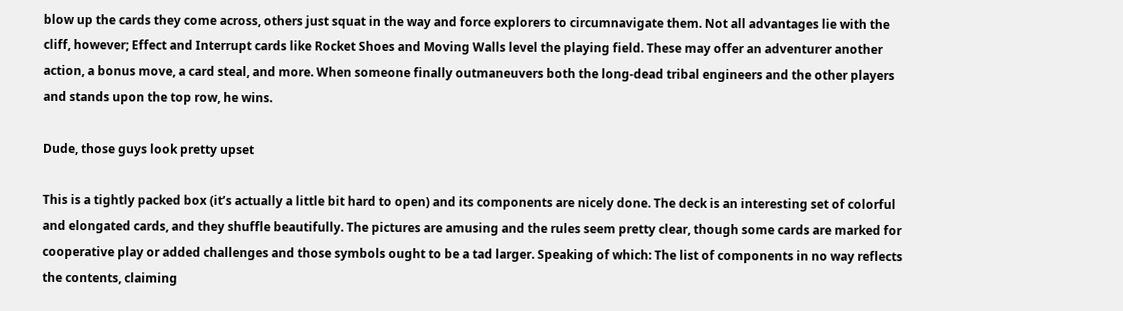blow up the cards they come across, others just squat in the way and force explorers to circumnavigate them. Not all advantages lie with the cliff, however; Effect and Interrupt cards like Rocket Shoes and Moving Walls level the playing field. These may offer an adventurer another action, a bonus move, a card steal, and more. When someone finally outmaneuvers both the long-dead tribal engineers and the other players and stands upon the top row, he wins.

Dude, those guys look pretty upset

This is a tightly packed box (it’s actually a little bit hard to open) and its components are nicely done. The deck is an interesting set of colorful and elongated cards, and they shuffle beautifully. The pictures are amusing and the rules seem pretty clear, though some cards are marked for cooperative play or added challenges and those symbols ought to be a tad larger. Speaking of which: The list of components in no way reflects the contents, claiming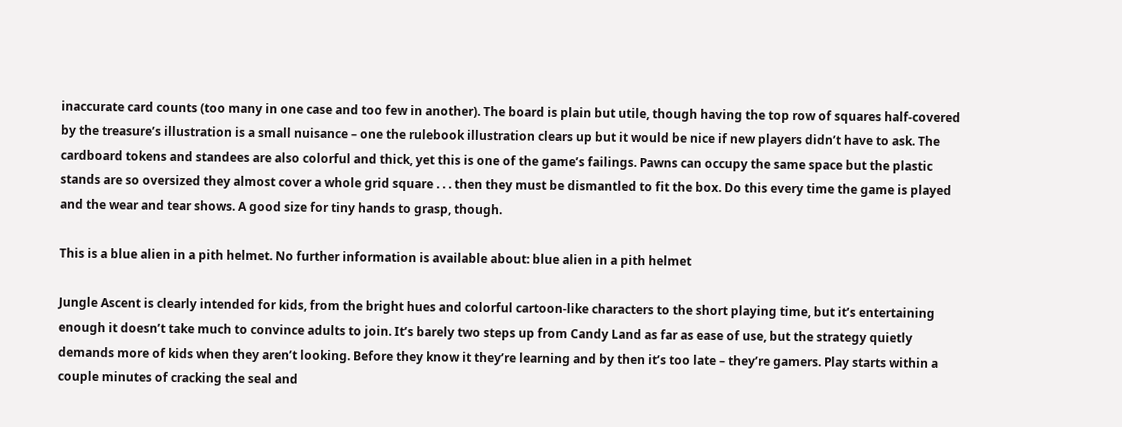inaccurate card counts (too many in one case and too few in another). The board is plain but utile, though having the top row of squares half-covered by the treasure’s illustration is a small nuisance – one the rulebook illustration clears up but it would be nice if new players didn’t have to ask. The cardboard tokens and standees are also colorful and thick, yet this is one of the game’s failings. Pawns can occupy the same space but the plastic stands are so oversized they almost cover a whole grid square . . . then they must be dismantled to fit the box. Do this every time the game is played and the wear and tear shows. A good size for tiny hands to grasp, though.

This is a blue alien in a pith helmet. No further information is available about: blue alien in a pith helmet

Jungle Ascent is clearly intended for kids, from the bright hues and colorful cartoon-like characters to the short playing time, but it’s entertaining enough it doesn’t take much to convince adults to join. It’s barely two steps up from Candy Land as far as ease of use, but the strategy quietly demands more of kids when they aren’t looking. Before they know it they’re learning and by then it’s too late – they’re gamers. Play starts within a couple minutes of cracking the seal and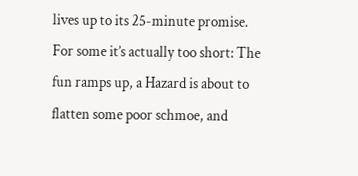lives up to its 25-minute promise. For some it’s actually too short: The fun ramps up, a Hazard is about to flatten some poor schmoe, and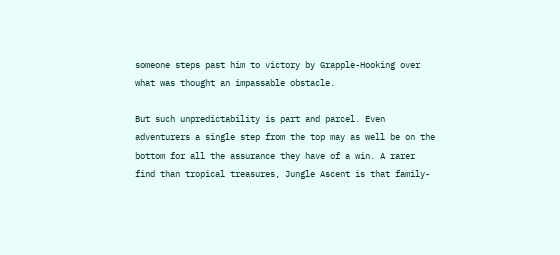someone steps past him to victory by Grapple-Hooking over what was thought an impassable obstacle.

But such unpredictability is part and parcel. Even adventurers a single step from the top may as well be on the bottom for all the assurance they have of a win. A rarer find than tropical treasures, Jungle Ascent is that family-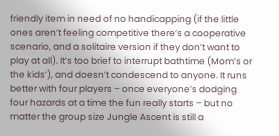friendly item in need of no handicapping (if the little ones aren’t feeling competitive there’s a cooperative scenario, and a solitaire version if they don’t want to play at all). It’s too brief to interrupt bathtime (Mom’s or the kids’), and doesn’t condescend to anyone. It runs better with four players – once everyone’s dodging four hazards at a time the fun really starts – but no matter the group size Jungle Ascent is still a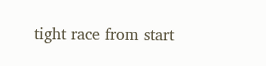tight race from start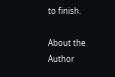to finish.

About the Author